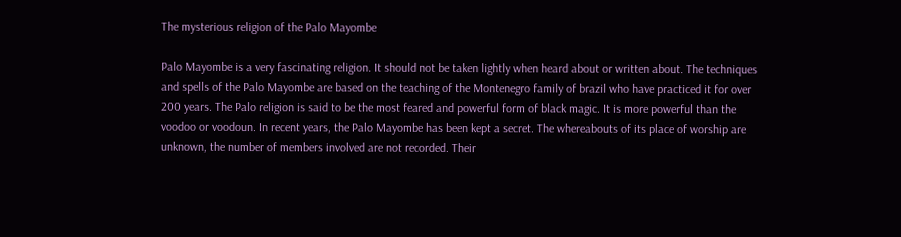The mysterious religion of the Palo Mayombe

Palo Mayombe is a very fascinating religion. It should not be taken lightly when heard about or written about. The techniques and spells of the Palo Mayombe are based on the teaching of the Montenegro family of brazil who have practiced it for over 200 years. The Palo religion is said to be the most feared and powerful form of black magic. It is more powerful than the voodoo or voodoun. In recent years, the Palo Mayombe has been kept a secret. The whereabouts of its place of worship are unknown, the number of members involved are not recorded. Their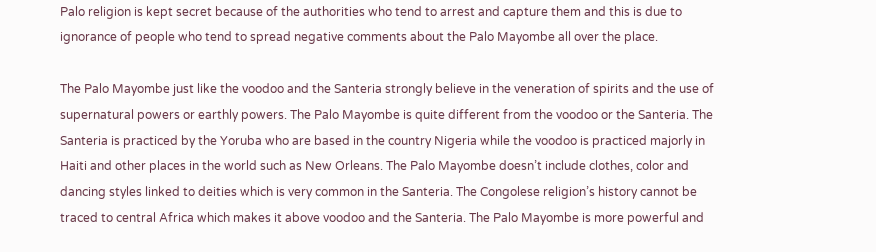Palo religion is kept secret because of the authorities who tend to arrest and capture them and this is due to ignorance of people who tend to spread negative comments about the Palo Mayombe all over the place.

The Palo Mayombe just like the voodoo and the Santeria strongly believe in the veneration of spirits and the use of supernatural powers or earthly powers. The Palo Mayombe is quite different from the voodoo or the Santeria. The Santeria is practiced by the Yoruba who are based in the country Nigeria while the voodoo is practiced majorly in Haiti and other places in the world such as New Orleans. The Palo Mayombe doesn’t include clothes, color and dancing styles linked to deities which is very common in the Santeria. The Congolese religion’s history cannot be traced to central Africa which makes it above voodoo and the Santeria. The Palo Mayombe is more powerful and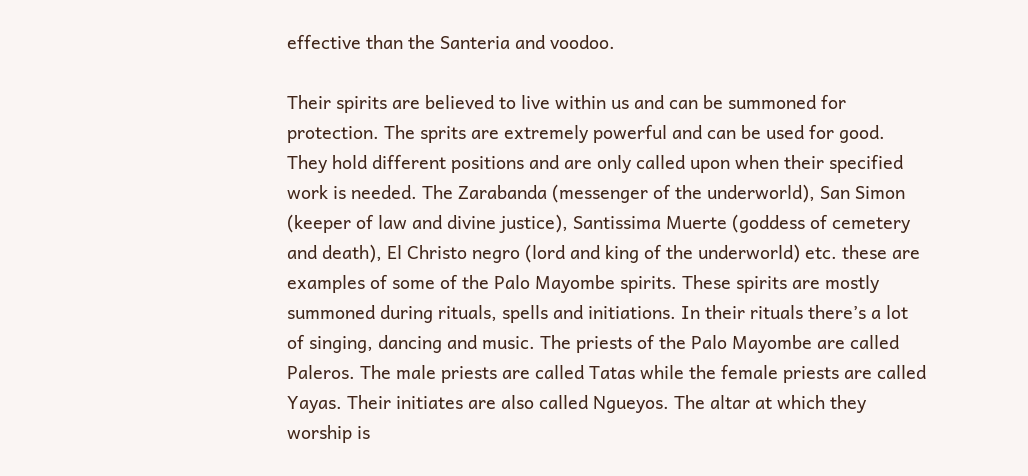effective than the Santeria and voodoo.

Their spirits are believed to live within us and can be summoned for protection. The sprits are extremely powerful and can be used for good. They hold different positions and are only called upon when their specified work is needed. The Zarabanda (messenger of the underworld), San Simon (keeper of law and divine justice), Santissima Muerte (goddess of cemetery and death), El Christo negro (lord and king of the underworld) etc. these are examples of some of the Palo Mayombe spirits. These spirits are mostly summoned during rituals, spells and initiations. In their rituals there’s a lot of singing, dancing and music. The priests of the Palo Mayombe are called Paleros. The male priests are called Tatas while the female priests are called Yayas. Their initiates are also called Ngueyos. The altar at which they worship is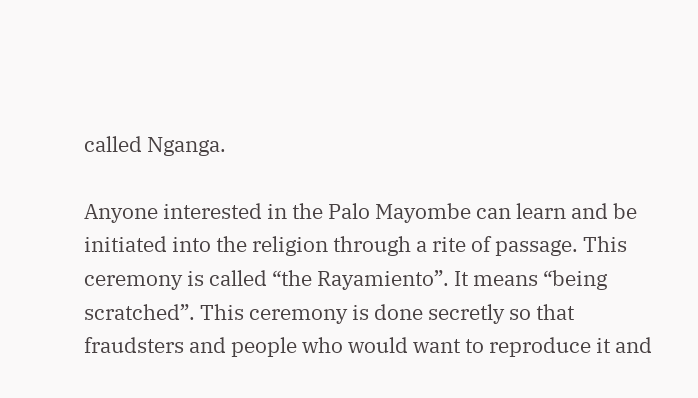called Nganga.

Anyone interested in the Palo Mayombe can learn and be initiated into the religion through a rite of passage. This ceremony is called “the Rayamiento”. It means “being scratched”. This ceremony is done secretly so that fraudsters and people who would want to reproduce it and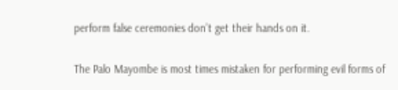perform false ceremonies don’t get their hands on it.

The Palo Mayombe is most times mistaken for performing evil forms of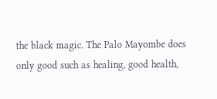the black magic. The Palo Mayombe does only good such as healing, good health,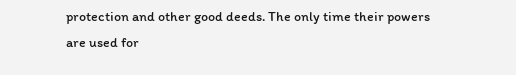protection and other good deeds. The only time their powers are used for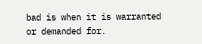bad is when it is warranted or demanded for.